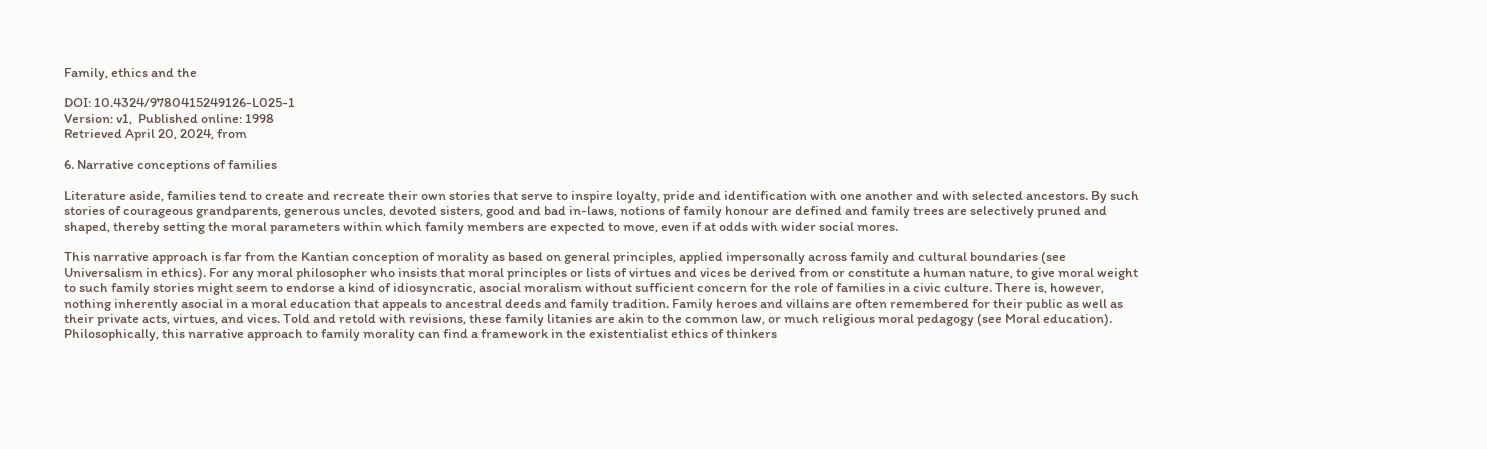Family, ethics and the

DOI: 10.4324/9780415249126-L025-1
Version: v1,  Published online: 1998
Retrieved April 20, 2024, from

6. Narrative conceptions of families

Literature aside, families tend to create and recreate their own stories that serve to inspire loyalty, pride and identification with one another and with selected ancestors. By such stories of courageous grandparents, generous uncles, devoted sisters, good and bad in-laws, notions of family honour are defined and family trees are selectively pruned and shaped, thereby setting the moral parameters within which family members are expected to move, even if at odds with wider social mores.

This narrative approach is far from the Kantian conception of morality as based on general principles, applied impersonally across family and cultural boundaries (see Universalism in ethics). For any moral philosopher who insists that moral principles or lists of virtues and vices be derived from or constitute a human nature, to give moral weight to such family stories might seem to endorse a kind of idiosyncratic, asocial moralism without sufficient concern for the role of families in a civic culture. There is, however, nothing inherently asocial in a moral education that appeals to ancestral deeds and family tradition. Family heroes and villains are often remembered for their public as well as their private acts, virtues, and vices. Told and retold with revisions, these family litanies are akin to the common law, or much religious moral pedagogy (see Moral education). Philosophically, this narrative approach to family morality can find a framework in the existentialist ethics of thinkers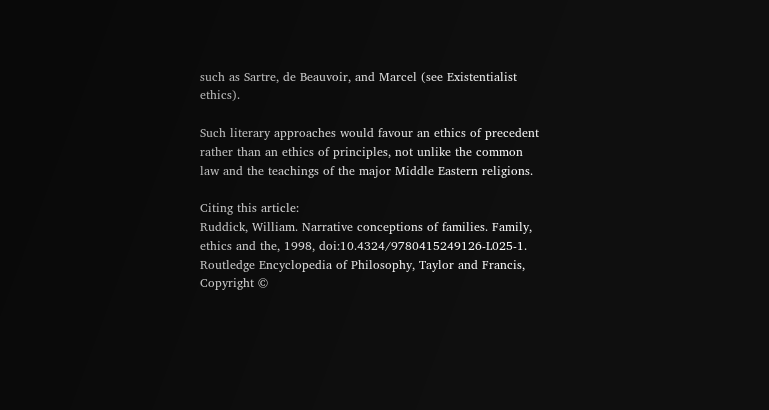such as Sartre, de Beauvoir, and Marcel (see Existentialist ethics).

Such literary approaches would favour an ethics of precedent rather than an ethics of principles, not unlike the common law and the teachings of the major Middle Eastern religions.

Citing this article:
Ruddick, William. Narrative conceptions of families. Family, ethics and the, 1998, doi:10.4324/9780415249126-L025-1. Routledge Encyclopedia of Philosophy, Taylor and Francis,
Copyright ©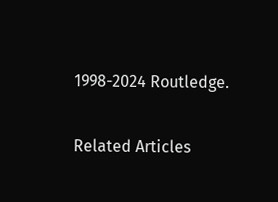1998-2024 Routledge.

Related Articles